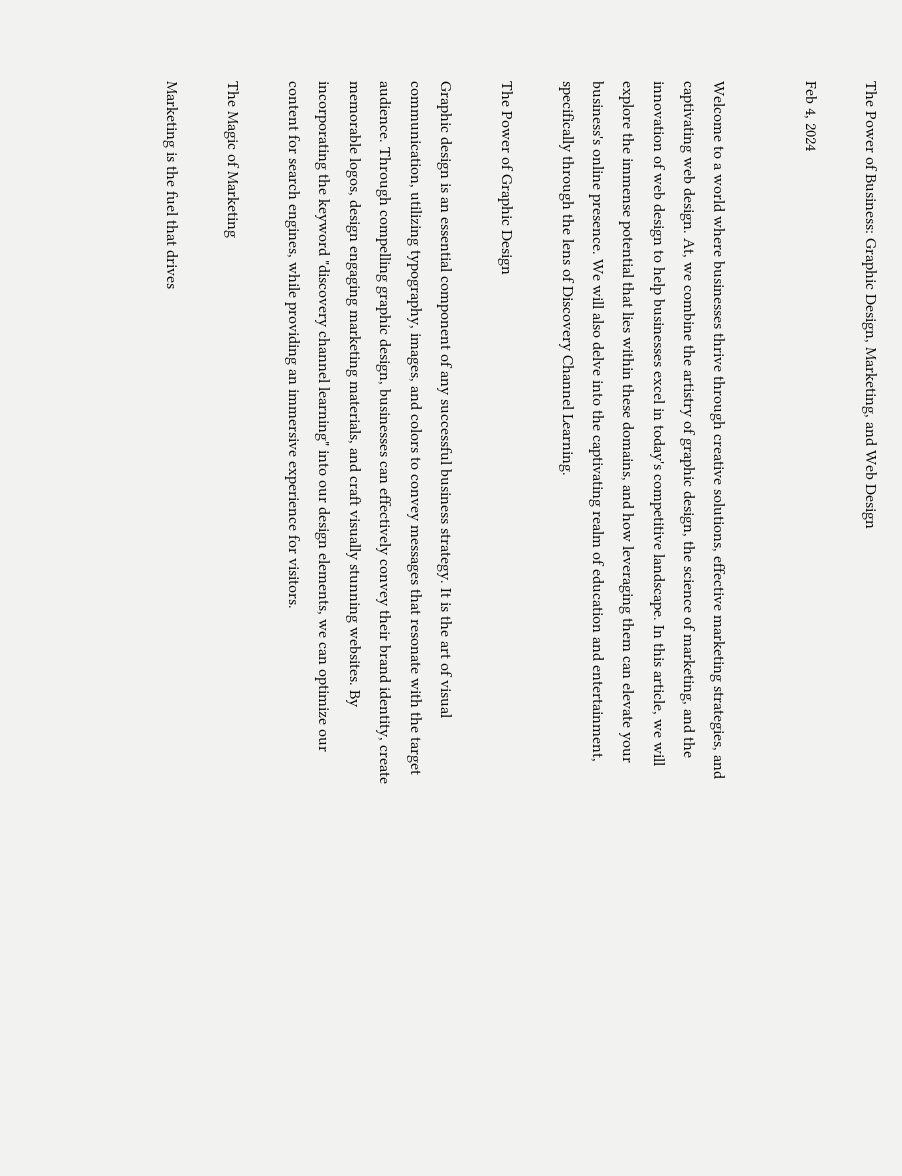The Power of Business: Graphic Design, Marketing, and Web Design

Feb 4, 2024


Welcome to a world where businesses thrive through creative solutions, effective marketing strategies, and captivating web design. At, we combine the artistry of graphic design, the science of marketing, and the innovation of web design to help businesses excel in today's competitive landscape. In this article, we will explore the immense potential that lies within these domains, and how leveraging them can elevate your business's online presence. We will also delve into the captivating realm of education and entertainment, specifically through the lens of Discovery Channel Learning.

The Power of Graphic Design

Graphic design is an essential component of any successful business strategy. It is the art of visual communication, utilizing typography, images, and colors to convey messages that resonate with the target audience. Through compelling graphic design, businesses can effectively convey their brand identity, create memorable logos, design engaging marketing materials, and craft visually stunning websites. By incorporating the keyword "discovery channel learning" into our design elements, we can optimize our content for search engines, while providing an immersive experience for visitors.

The Magic of Marketing

Marketing is the fuel that drives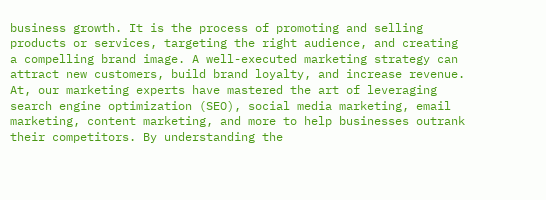business growth. It is the process of promoting and selling products or services, targeting the right audience, and creating a compelling brand image. A well-executed marketing strategy can attract new customers, build brand loyalty, and increase revenue. At, our marketing experts have mastered the art of leveraging search engine optimization (SEO), social media marketing, email marketing, content marketing, and more to help businesses outrank their competitors. By understanding the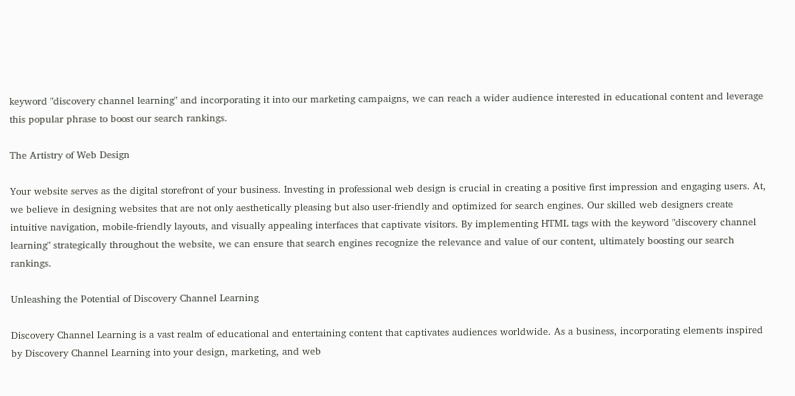keyword "discovery channel learning" and incorporating it into our marketing campaigns, we can reach a wider audience interested in educational content and leverage this popular phrase to boost our search rankings.

The Artistry of Web Design

Your website serves as the digital storefront of your business. Investing in professional web design is crucial in creating a positive first impression and engaging users. At, we believe in designing websites that are not only aesthetically pleasing but also user-friendly and optimized for search engines. Our skilled web designers create intuitive navigation, mobile-friendly layouts, and visually appealing interfaces that captivate visitors. By implementing HTML tags with the keyword "discovery channel learning" strategically throughout the website, we can ensure that search engines recognize the relevance and value of our content, ultimately boosting our search rankings.

Unleashing the Potential of Discovery Channel Learning

Discovery Channel Learning is a vast realm of educational and entertaining content that captivates audiences worldwide. As a business, incorporating elements inspired by Discovery Channel Learning into your design, marketing, and web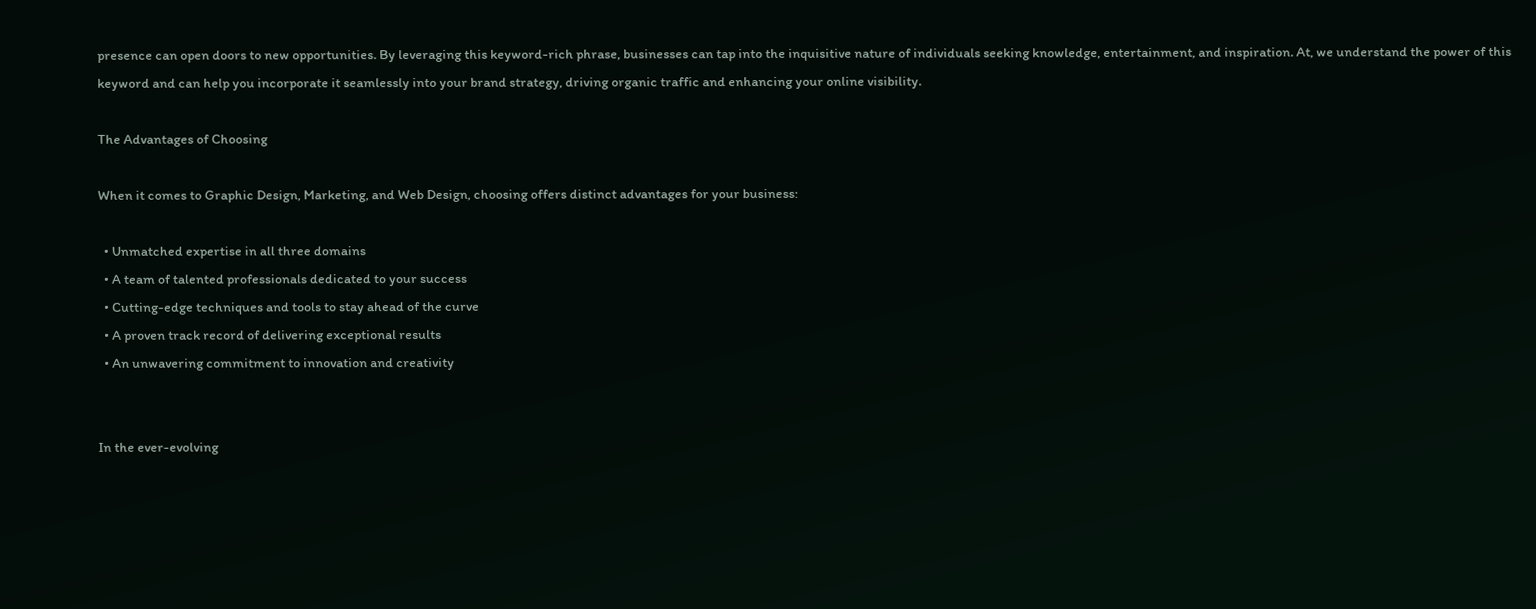presence can open doors to new opportunities. By leveraging this keyword-rich phrase, businesses can tap into the inquisitive nature of individuals seeking knowledge, entertainment, and inspiration. At, we understand the power of this keyword and can help you incorporate it seamlessly into your brand strategy, driving organic traffic and enhancing your online visibility.

The Advantages of Choosing

When it comes to Graphic Design, Marketing, and Web Design, choosing offers distinct advantages for your business:

  • Unmatched expertise in all three domains
  • A team of talented professionals dedicated to your success
  • Cutting-edge techniques and tools to stay ahead of the curve
  • A proven track record of delivering exceptional results
  • An unwavering commitment to innovation and creativity


In the ever-evolving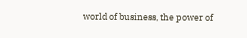world of business, the power of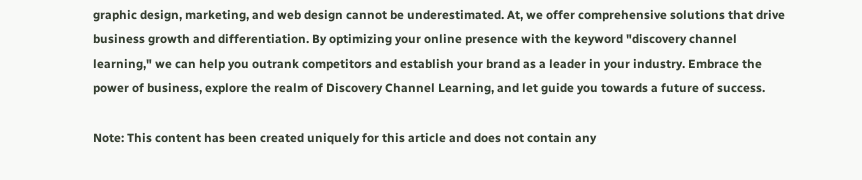graphic design, marketing, and web design cannot be underestimated. At, we offer comprehensive solutions that drive business growth and differentiation. By optimizing your online presence with the keyword "discovery channel learning," we can help you outrank competitors and establish your brand as a leader in your industry. Embrace the power of business, explore the realm of Discovery Channel Learning, and let guide you towards a future of success.

Note: This content has been created uniquely for this article and does not contain any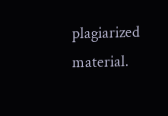plagiarized material.